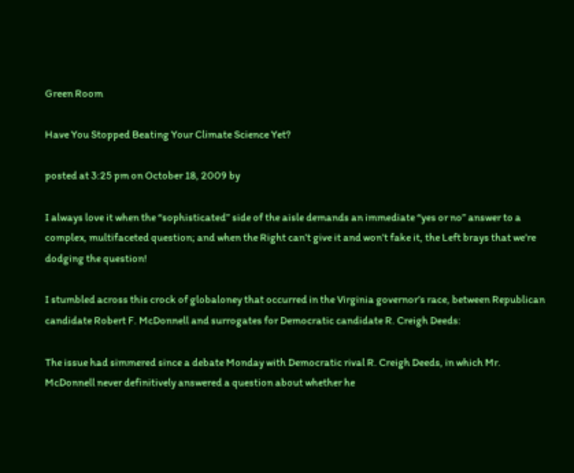Green Room

Have You Stopped Beating Your Climate Science Yet?

posted at 3:25 pm on October 18, 2009 by

I always love it when the “sophisticated” side of the aisle demands an immediate “yes or no” answer to a complex, multifaceted question; and when the Right can’t give it and won’t fake it, the Left brays that we’re dodging the question!

I stumbled across this crock of globaloney that occurred in the Virginia governor’s race, between Republican candidate Robert F. McDonnell and surrogates for Democratic candidate R. Creigh Deeds:

The issue had simmered since a debate Monday with Democratic rival R. Creigh Deeds, in which Mr. McDonnell never definitively answered a question about whether he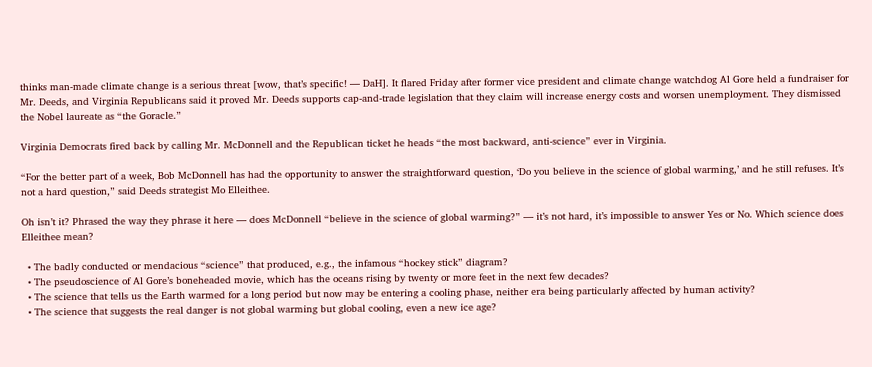thinks man-made climate change is a serious threat [wow, that’s specific! — DaH]. It flared Friday after former vice president and climate change watchdog Al Gore held a fundraiser for Mr. Deeds, and Virginia Republicans said it proved Mr. Deeds supports cap-and-trade legislation that they claim will increase energy costs and worsen unemployment. They dismissed the Nobel laureate as “the Goracle.”

Virginia Democrats fired back by calling Mr. McDonnell and the Republican ticket he heads “the most backward, anti-science” ever in Virginia.

“For the better part of a week, Bob McDonnell has had the opportunity to answer the straightforward question, ‘Do you believe in the science of global warming,’ and he still refuses. It’s not a hard question,” said Deeds strategist Mo Elleithee.

Oh isn’t it? Phrased the way they phrase it here — does McDonnell “believe in the science of global warming?” — it’s not hard, it’s impossible to answer Yes or No. Which science does Elleithee mean?

  • The badly conducted or mendacious “science” that produced, e.g., the infamous “hockey stick” diagram?
  • The pseudoscience of Al Gore’s boneheaded movie, which has the oceans rising by twenty or more feet in the next few decades?
  • The science that tells us the Earth warmed for a long period but now may be entering a cooling phase, neither era being particularly affected by human activity?
  • The science that suggests the real danger is not global warming but global cooling, even a new ice age?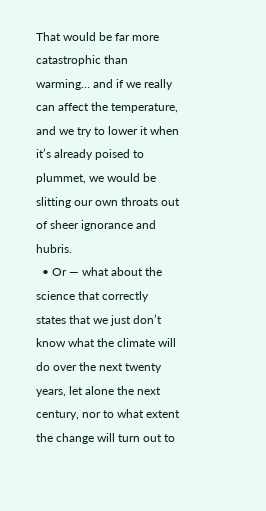That would be far more catastrophic than warming… and if we really can affect the temperature, and we try to lower it when it’s already poised to plummet, we would be slitting our own throats out of sheer ignorance and hubris.
  • Or — what about the science that correctly states that we just don’t know what the climate will do over the next twenty years, let alone the next century, nor to what extent the change will turn out to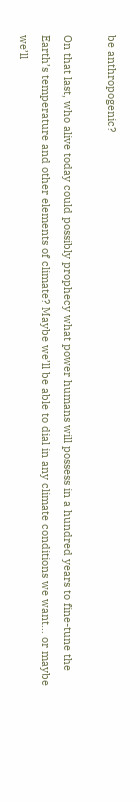be anthropogenic?

On that last, who alive today could possibly prophecy what power humans will possess in a hundred years to fine-tune the Earth’s temperature and other elements of climate? Maybe we’ll be able to dial in any climate conditions we want… or maybe we’ll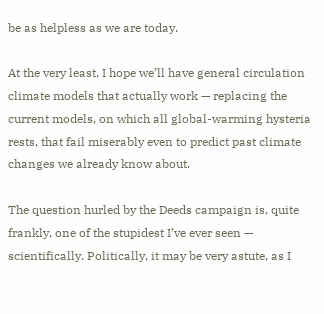be as helpless as we are today.

At the very least, I hope we’ll have general circulation climate models that actually work — replacing the current models, on which all global-warming hysteria rests, that fail miserably even to predict past climate changes we already know about.

The question hurled by the Deeds campaign is, quite frankly, one of the stupidest I’ve ever seen — scientifically. Politically, it may be very astute, as I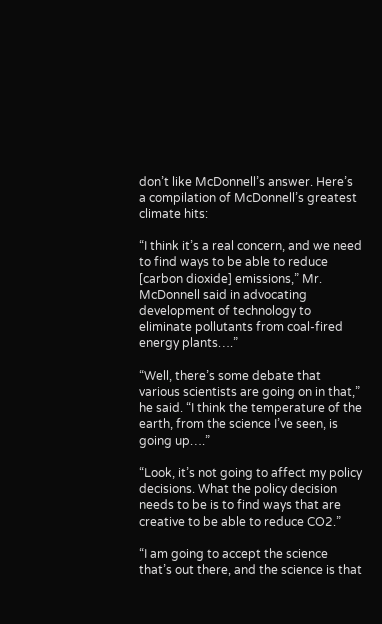don’t like McDonnell’s answer. Here’s a compilation of McDonnell’s greatest climate hits:

“I think it’s a real concern, and we need to find ways to be able to reduce [carbon dioxide] emissions,” Mr. McDonnell said in advocating development of technology to eliminate pollutants from coal-fired energy plants….”

“Well, there’s some debate that various scientists are going on in that,” he said. “I think the temperature of the earth, from the science I’ve seen, is going up….”

“Look, it’s not going to affect my policy decisions. What the policy decision needs to be is to find ways that are creative to be able to reduce CO2.”

“I am going to accept the science that’s out there, and the science is that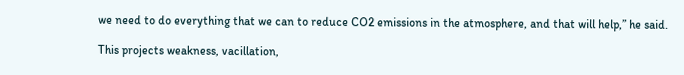we need to do everything that we can to reduce CO2 emissions in the atmosphere, and that will help,” he said.

This projects weakness, vacillation,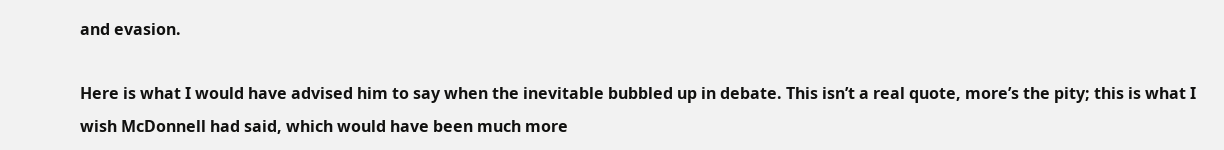and evasion.

Here is what I would have advised him to say when the inevitable bubbled up in debate. This isn’t a real quote, more’s the pity; this is what I wish McDonnell had said, which would have been much more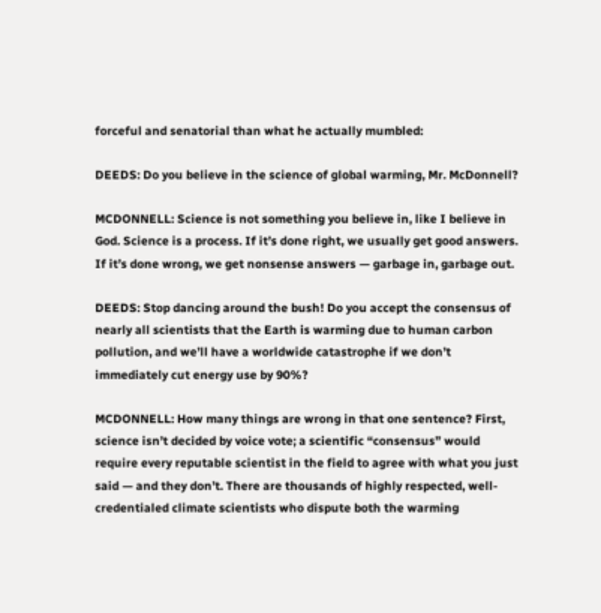forceful and senatorial than what he actually mumbled:

DEEDS: Do you believe in the science of global warming, Mr. McDonnell?

MCDONNELL: Science is not something you believe in, like I believe in God. Science is a process. If it’s done right, we usually get good answers. If it’s done wrong, we get nonsense answers — garbage in, garbage out.

DEEDS: Stop dancing around the bush! Do you accept the consensus of nearly all scientists that the Earth is warming due to human carbon pollution, and we’ll have a worldwide catastrophe if we don’t immediately cut energy use by 90%?

MCDONNELL: How many things are wrong in that one sentence? First, science isn’t decided by voice vote; a scientific “consensus” would require every reputable scientist in the field to agree with what you just said — and they don’t. There are thousands of highly respected, well-credentialed climate scientists who dispute both the warming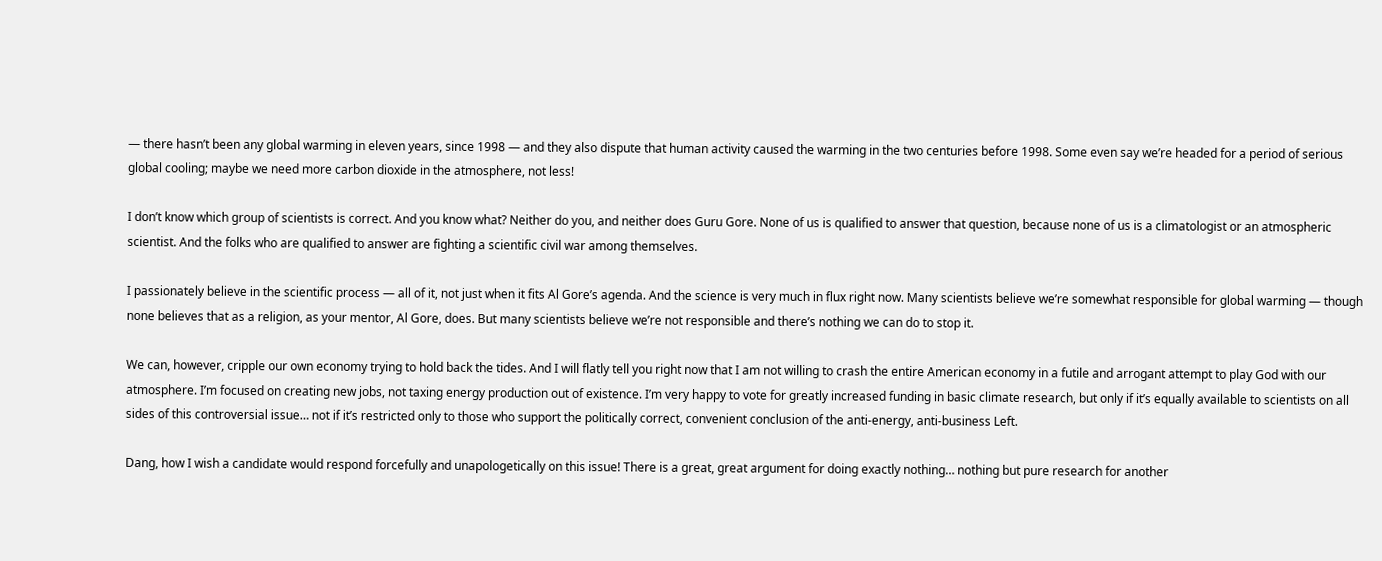— there hasn’t been any global warming in eleven years, since 1998 — and they also dispute that human activity caused the warming in the two centuries before 1998. Some even say we’re headed for a period of serious global cooling; maybe we need more carbon dioxide in the atmosphere, not less!

I don’t know which group of scientists is correct. And you know what? Neither do you, and neither does Guru Gore. None of us is qualified to answer that question, because none of us is a climatologist or an atmospheric scientist. And the folks who are qualified to answer are fighting a scientific civil war among themselves.

I passionately believe in the scientific process — all of it, not just when it fits Al Gore’s agenda. And the science is very much in flux right now. Many scientists believe we’re somewhat responsible for global warming — though none believes that as a religion, as your mentor, Al Gore, does. But many scientists believe we’re not responsible and there’s nothing we can do to stop it.

We can, however, cripple our own economy trying to hold back the tides. And I will flatly tell you right now that I am not willing to crash the entire American economy in a futile and arrogant attempt to play God with our atmosphere. I’m focused on creating new jobs, not taxing energy production out of existence. I’m very happy to vote for greatly increased funding in basic climate research, but only if it’s equally available to scientists on all sides of this controversial issue… not if it’s restricted only to those who support the politically correct, convenient conclusion of the anti-energy, anti-business Left.

Dang, how I wish a candidate would respond forcefully and unapologetically on this issue! There is a great, great argument for doing exactly nothing… nothing but pure research for another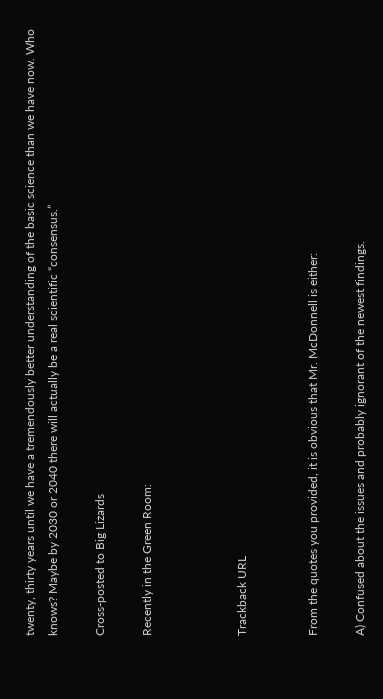twenty, thirty years until we have a tremendously better understanding of the basic science than we have now. Who knows? Maybe by 2030 or 2040 there will actually be a real scientific “consensus.”

Cross-posted to Big Lizards

Recently in the Green Room:



Trackback URL


From the quotes you provided, it is obvious that Mr. McDonnell is either:

A) Confused about the issues and probably ignorant of the newest findings.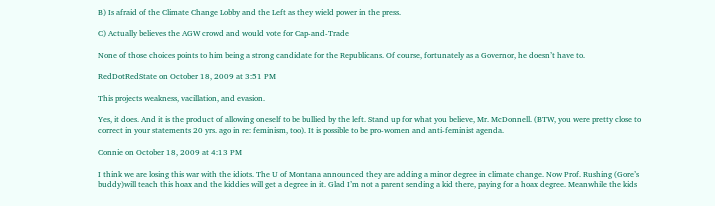B) Is afraid of the Climate Change Lobby and the Left as they wield power in the press.

C) Actually believes the AGW crowd and would vote for Cap-and-Trade

None of those choices points to him being a strong candidate for the Republicans. Of course, fortunately as a Governor, he doesn’t have to.

RedDotRedState on October 18, 2009 at 3:51 PM

This projects weakness, vacillation, and evasion.

Yes, it does. And it is the product of allowing oneself to be bullied by the left. Stand up for what you believe, Mr. McDonnell. (BTW, you were pretty close to correct in your statements 20 yrs. ago in re: feminism, too). It is possible to be pro-women and anti-feminist agenda.

Connie on October 18, 2009 at 4:13 PM

I think we are losing this war with the idiots. The U of Montana announced they are adding a minor degree in climate change. Now Prof. Rushing (Gore’s buddy)will teach this hoax and the kiddies will get a degree in it. Glad I’m not a parent sending a kid there, paying for a hoax degree. Meanwhile the kids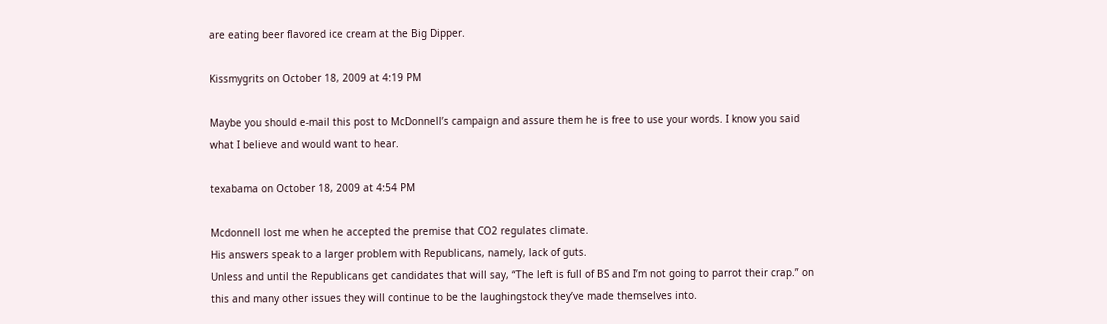are eating beer flavored ice cream at the Big Dipper.

Kissmygrits on October 18, 2009 at 4:19 PM

Maybe you should e-mail this post to McDonnell’s campaign and assure them he is free to use your words. I know you said what I believe and would want to hear.

texabama on October 18, 2009 at 4:54 PM

Mcdonnell lost me when he accepted the premise that CO2 regulates climate.
His answers speak to a larger problem with Republicans, namely, lack of guts.
Unless and until the Republicans get candidates that will say, “The left is full of BS and I’m not going to parrot their crap.” on this and many other issues they will continue to be the laughingstock they’ve made themselves into.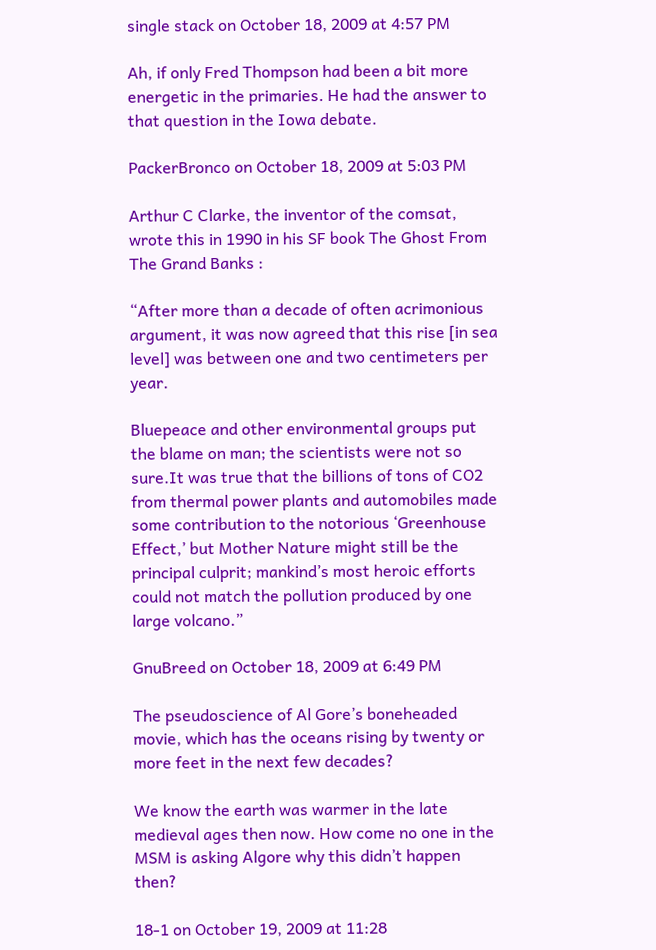single stack on October 18, 2009 at 4:57 PM

Ah, if only Fred Thompson had been a bit more energetic in the primaries. He had the answer to that question in the Iowa debate.

PackerBronco on October 18, 2009 at 5:03 PM

Arthur C Clarke, the inventor of the comsat, wrote this in 1990 in his SF book The Ghost From The Grand Banks :

“After more than a decade of often acrimonious argument, it was now agreed that this rise [in sea level] was between one and two centimeters per year.

Bluepeace and other environmental groups put the blame on man; the scientists were not so sure.It was true that the billions of tons of CO2 from thermal power plants and automobiles made some contribution to the notorious ‘Greenhouse Effect,’ but Mother Nature might still be the principal culprit; mankind’s most heroic efforts could not match the pollution produced by one large volcano.”

GnuBreed on October 18, 2009 at 6:49 PM

The pseudoscience of Al Gore’s boneheaded movie, which has the oceans rising by twenty or more feet in the next few decades?

We know the earth was warmer in the late medieval ages then now. How come no one in the MSM is asking Algore why this didn’t happen then?

18-1 on October 19, 2009 at 11:28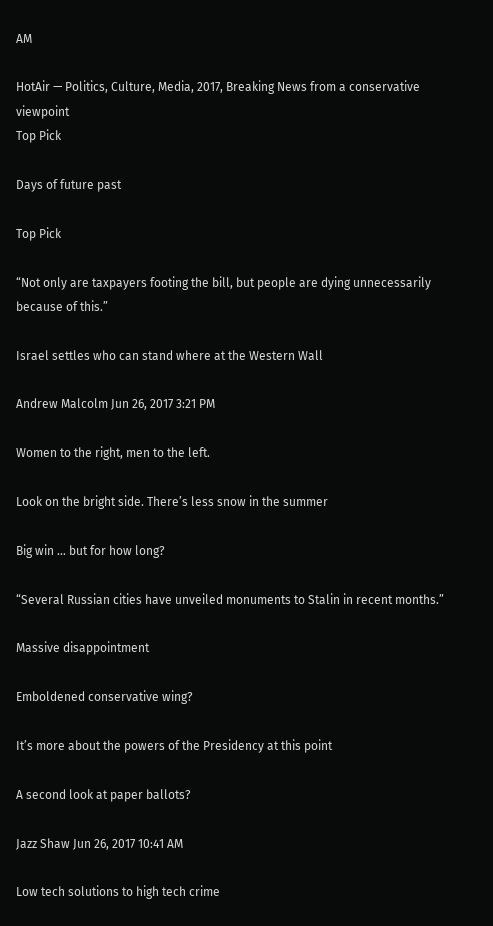AM

HotAir — Politics, Culture, Media, 2017, Breaking News from a conservative viewpoint
Top Pick

Days of future past

Top Pick

“Not only are taxpayers footing the bill, but people are dying unnecessarily because of this.”

Israel settles who can stand where at the Western Wall

Andrew Malcolm Jun 26, 2017 3:21 PM

Women to the right, men to the left.

Look on the bright side. There’s less snow in the summer

Big win … but for how long?

“Several Russian cities have unveiled monuments to Stalin in recent months.”

Massive disappointment

Emboldened conservative wing?

It’s more about the powers of the Presidency at this point

A second look at paper ballots?

Jazz Shaw Jun 26, 2017 10:41 AM

Low tech solutions to high tech crime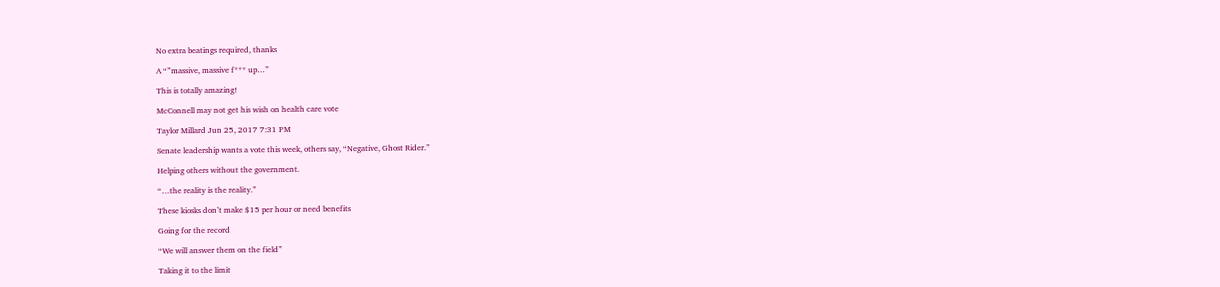No extra beatings required, thanks

A “”massive, massive f*** up…”

This is totally amazing!

McConnell may not get his wish on health care vote

Taylor Millard Jun 25, 2017 7:31 PM

Senate leadership wants a vote this week, others say, “Negative, Ghost Rider.”

Helping others without the government.

“…the reality is the reality.”

These kiosks don’t make $15 per hour or need benefits

Going for the record

“We will answer them on the field”

Taking it to the limit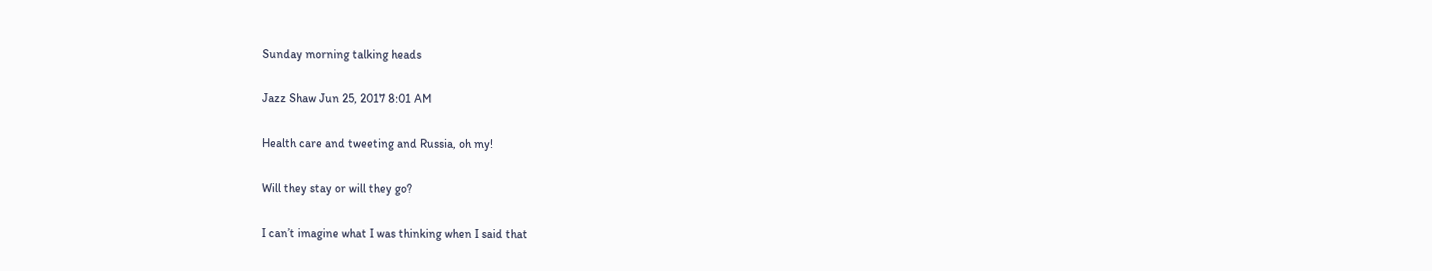Sunday morning talking heads

Jazz Shaw Jun 25, 2017 8:01 AM

Health care and tweeting and Russia, oh my!

Will they stay or will they go?

I can’t imagine what I was thinking when I said that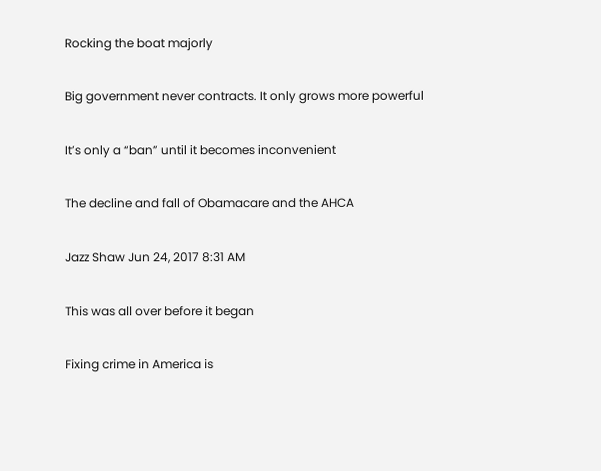Rocking the boat majorly

Big government never contracts. It only grows more powerful

It’s only a “ban” until it becomes inconvenient

The decline and fall of Obamacare and the AHCA

Jazz Shaw Jun 24, 2017 8:31 AM

This was all over before it began

Fixing crime in America is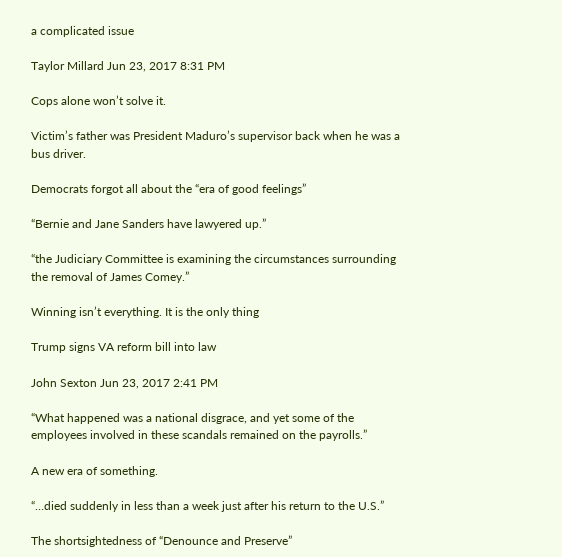a complicated issue

Taylor Millard Jun 23, 2017 8:31 PM

Cops alone won’t solve it.

Victim’s father was President Maduro’s supervisor back when he was a bus driver.

Democrats forgot all about the “era of good feelings”

“Bernie and Jane Sanders have lawyered up.”

“the Judiciary Committee is examining the circumstances surrounding the removal of James Comey.”

Winning isn’t everything. It is the only thing

Trump signs VA reform bill into law

John Sexton Jun 23, 2017 2:41 PM

“What happened was a national disgrace, and yet some of the employees involved in these scandals remained on the payrolls.”

A new era of something.

“…died suddenly in less than a week just after his return to the U.S.”

The shortsightedness of “Denounce and Preserve”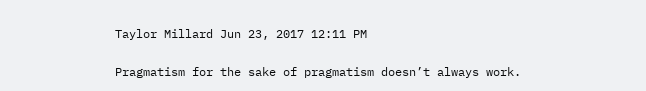Taylor Millard Jun 23, 2017 12:11 PM

Pragmatism for the sake of pragmatism doesn’t always work.